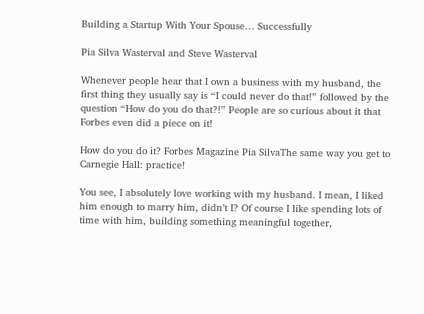Building a Startup With Your Spouse… Successfully

Pia Silva Wasterval and Steve Wasterval

Whenever people hear that I own a business with my husband, the first thing they usually say is “I could never do that!” followed by the question “How do you do that?!” People are so curious about it that Forbes even did a piece on it!

How do you do it? Forbes Magazine Pia SilvaThe same way you get to Carnegie Hall: practice!

You see, I absolutely love working with my husband. I mean, I liked him enough to marry him, didn’t I? Of course I like spending lots of time with him, building something meaningful together,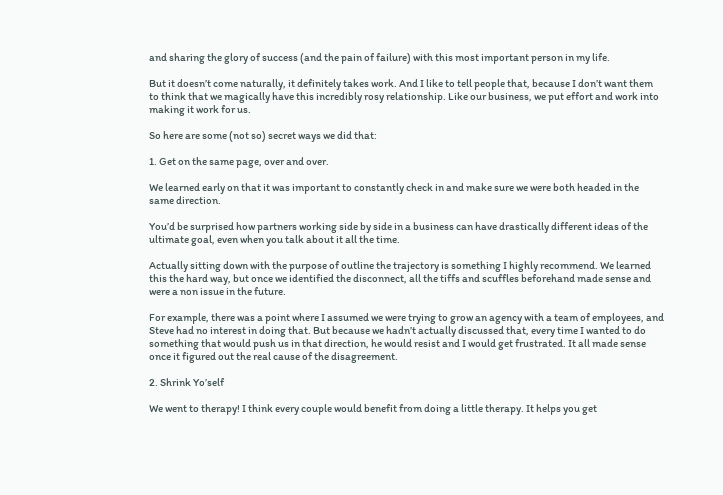and sharing the glory of success (and the pain of failure) with this most important person in my life.

But it doesn’t come naturally, it definitely takes work. And I like to tell people that, because I don’t want them to think that we magically have this incredibly rosy relationship. Like our business, we put effort and work into making it work for us.

So here are some (not so) secret ways we did that:

1. Get on the same page, over and over.

We learned early on that it was important to constantly check in and make sure we were both headed in the same direction.

You’d be surprised how partners working side by side in a business can have drastically different ideas of the ultimate goal, even when you talk about it all the time.

Actually sitting down with the purpose of outline the trajectory is something I highly recommend. We learned this the hard way, but once we identified the disconnect, all the tiffs and scuffles beforehand made sense and were a non issue in the future.

For example, there was a point where I assumed we were trying to grow an agency with a team of employees, and Steve had no interest in doing that. But because we hadn’t actually discussed that, every time I wanted to do something that would push us in that direction, he would resist and I would get frustrated. It all made sense once it figured out the real cause of the disagreement.

2. Shrink Yo’self

We went to therapy! I think every couple would benefit from doing a little therapy. It helps you get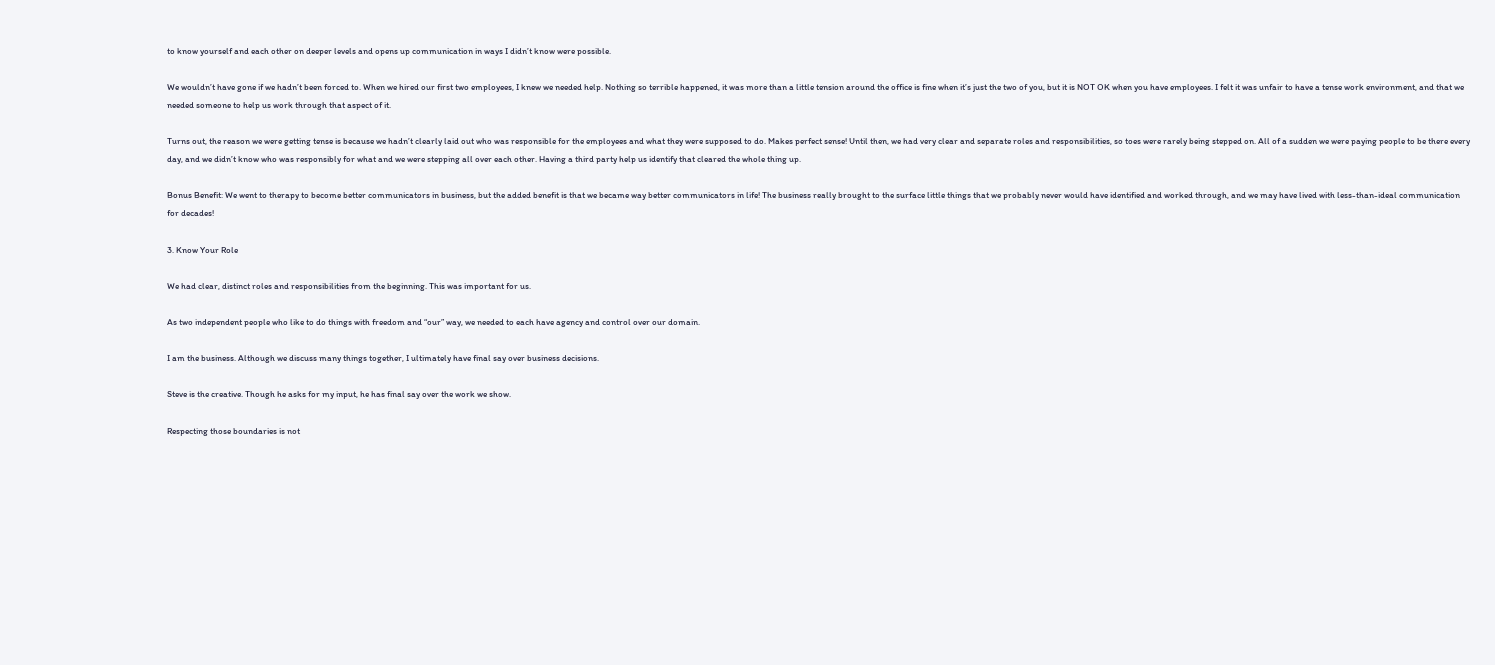to know yourself and each other on deeper levels and opens up communication in ways I didn’t know were possible.

We wouldn’t have gone if we hadn’t been forced to. When we hired our first two employees, I knew we needed help. Nothing so terrible happened, it was more than a little tension around the office is fine when it’s just the two of you, but it is NOT OK when you have employees. I felt it was unfair to have a tense work environment, and that we needed someone to help us work through that aspect of it.

Turns out, the reason we were getting tense is because we hadn’t clearly laid out who was responsible for the employees and what they were supposed to do. Makes perfect sense! Until then, we had very clear and separate roles and responsibilities, so toes were rarely being stepped on. All of a sudden we were paying people to be there every day, and we didn’t know who was responsibly for what and we were stepping all over each other. Having a third party help us identify that cleared the whole thing up.

Bonus Benefit: We went to therapy to become better communicators in business, but the added benefit is that we became way better communicators in life! The business really brought to the surface little things that we probably never would have identified and worked through, and we may have lived with less-than-ideal communication for decades!

3. Know Your Role

We had clear, distinct roles and responsibilities from the beginning. This was important for us.

As two independent people who like to do things with freedom and “our” way, we needed to each have agency and control over our domain.

I am the business. Although we discuss many things together, I ultimately have final say over business decisions.

Steve is the creative. Though he asks for my input, he has final say over the work we show.

Respecting those boundaries is not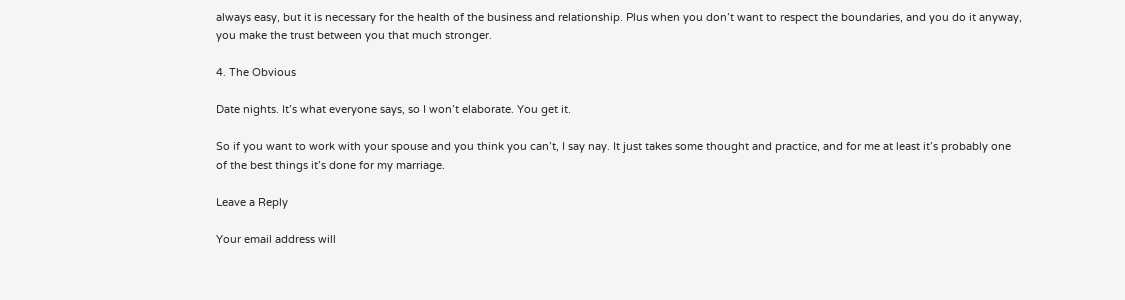always easy, but it is necessary for the health of the business and relationship. Plus when you don’t want to respect the boundaries, and you do it anyway, you make the trust between you that much stronger.

4. The Obvious

Date nights. It’s what everyone says, so I won’t elaborate. You get it.

So if you want to work with your spouse and you think you can’t, I say nay. It just takes some thought and practice, and for me at least it’s probably one of the best things it’s done for my marriage.

Leave a Reply

Your email address will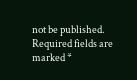not be published. Required fields are marked *